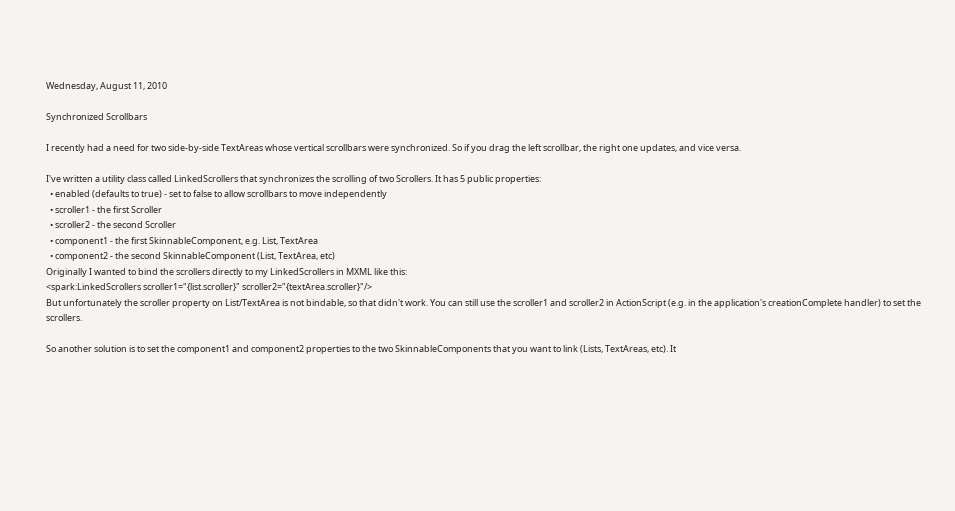Wednesday, August 11, 2010

Synchronized Scrollbars

I recently had a need for two side-by-side TextAreas whose vertical scrollbars were synchronized. So if you drag the left scrollbar, the right one updates, and vice versa.

I've written a utility class called LinkedScrollers that synchronizes the scrolling of two Scrollers. It has 5 public properties:
  • enabled (defaults to true) - set to false to allow scrollbars to move independently
  • scroller1 - the first Scroller
  • scroller2 - the second Scroller
  • component1 - the first SkinnableComponent, e.g. List, TextArea
  • component2 - the second SkinnableComponent (List, TextArea, etc)
Originally I wanted to bind the scrollers directly to my LinkedScrollers in MXML like this:
<spark:LinkedScrollers scroller1="{list.scroller}" scroller2="{textArea.scroller}"/>
But unfortunately the scroller property on List/TextArea is not bindable, so that didn't work. You can still use the scroller1 and scroller2 in ActionScript (e.g. in the application's creationComplete handler) to set the scrollers.

So another solution is to set the component1 and component2 properties to the two SkinnableComponents that you want to link (Lists, TextAreas, etc). It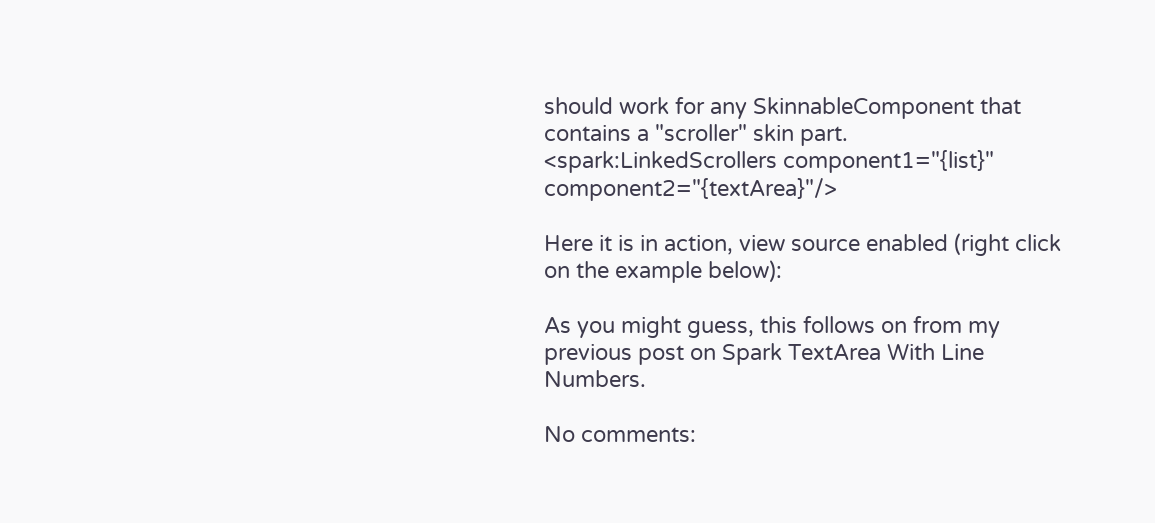should work for any SkinnableComponent that contains a "scroller" skin part.
<spark:LinkedScrollers component1="{list}" component2="{textArea}"/>

Here it is in action, view source enabled (right click on the example below):

As you might guess, this follows on from my previous post on Spark TextArea With Line Numbers.

No comments: